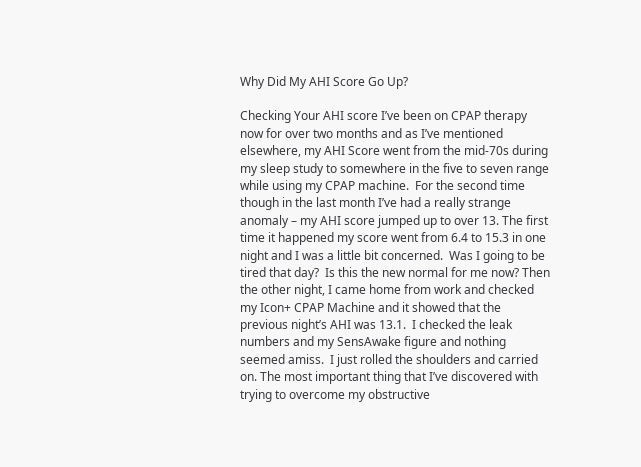Why Did My AHI Score Go Up?

Checking Your AHI score I’ve been on CPAP therapy now for over two months and as I’ve mentioned elsewhere, my AHI Score went from the mid-70s during my sleep study to somewhere in the five to seven range while using my CPAP machine.  For the second time though in the last month I’ve had a really strange anomaly – my AHI score jumped up to over 13. The first time it happened my score went from 6.4 to 15.3 in one night and I was a little bit concerned.  Was I going to be tired that day?  Is this the new normal for me now? Then the other night, I came home from work and checked my Icon+ CPAP Machine and it showed that the previous night’s AHI was 13.1.  I checked the leak numbers and my SensAwake figure and nothing seemed amiss.  I just rolled the shoulders and carried on. The most important thing that I’ve discovered with trying to overcome my obstructive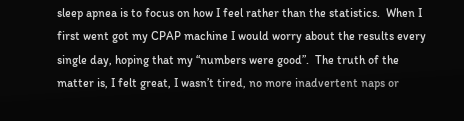sleep apnea is to focus on how I feel rather than the statistics.  When I first went got my CPAP machine I would worry about the results every single day, hoping that my “numbers were good”.  The truth of the matter is, I felt great, I wasn’t tired, no more inadvertent naps or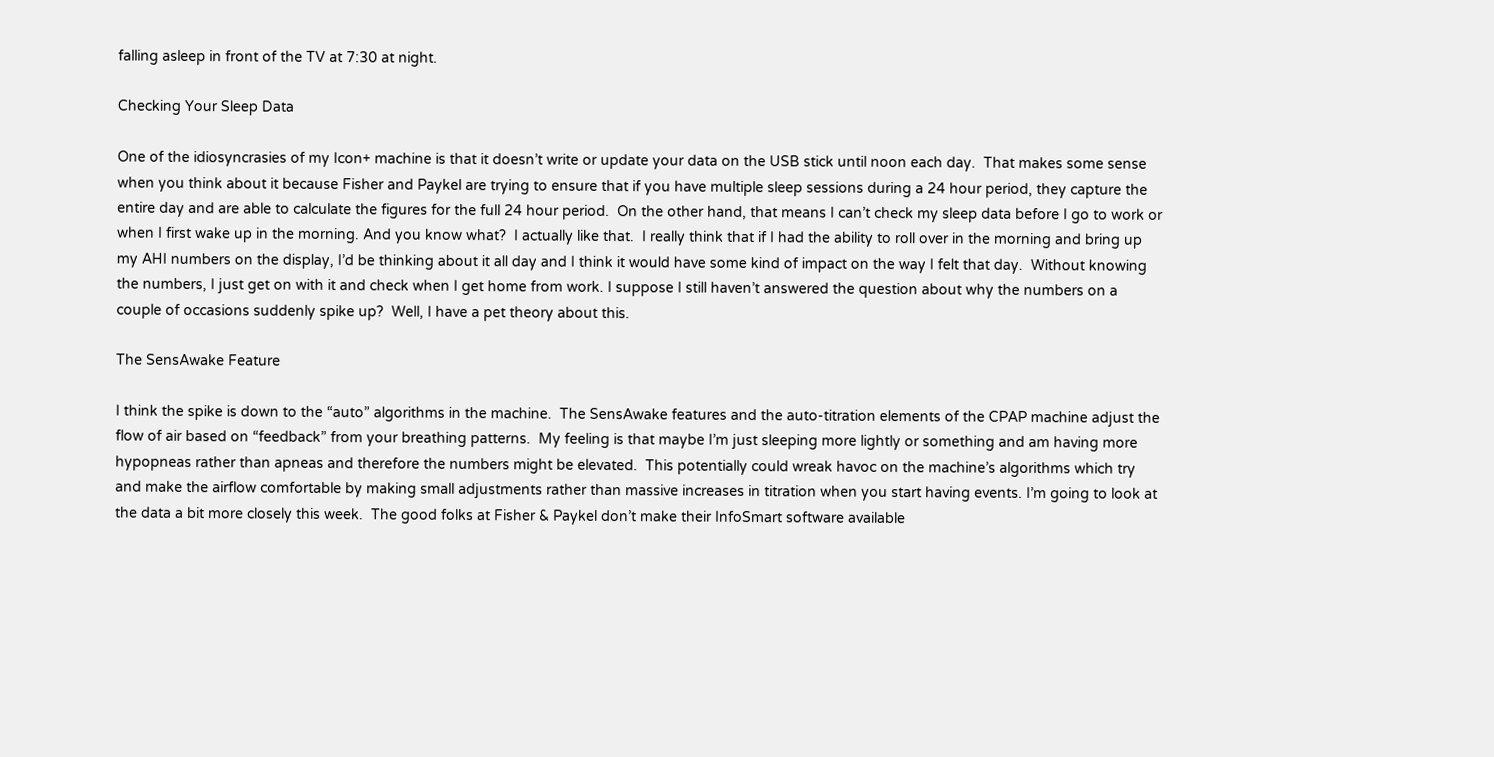falling asleep in front of the TV at 7:30 at night.

Checking Your Sleep Data

One of the idiosyncrasies of my Icon+ machine is that it doesn’t write or update your data on the USB stick until noon each day.  That makes some sense when you think about it because Fisher and Paykel are trying to ensure that if you have multiple sleep sessions during a 24 hour period, they capture the entire day and are able to calculate the figures for the full 24 hour period.  On the other hand, that means I can’t check my sleep data before I go to work or when I first wake up in the morning. And you know what?  I actually like that.  I really think that if I had the ability to roll over in the morning and bring up my AHI numbers on the display, I’d be thinking about it all day and I think it would have some kind of impact on the way I felt that day.  Without knowing the numbers, I just get on with it and check when I get home from work. I suppose I still haven’t answered the question about why the numbers on a couple of occasions suddenly spike up?  Well, I have a pet theory about this.

The SensAwake Feature

I think the spike is down to the “auto” algorithms in the machine.  The SensAwake features and the auto-titration elements of the CPAP machine adjust the flow of air based on “feedback” from your breathing patterns.  My feeling is that maybe I’m just sleeping more lightly or something and am having more hypopneas rather than apneas and therefore the numbers might be elevated.  This potentially could wreak havoc on the machine’s algorithms which try and make the airflow comfortable by making small adjustments rather than massive increases in titration when you start having events. I’m going to look at the data a bit more closely this week.  The good folks at Fisher & Paykel don’t make their InfoSmart software available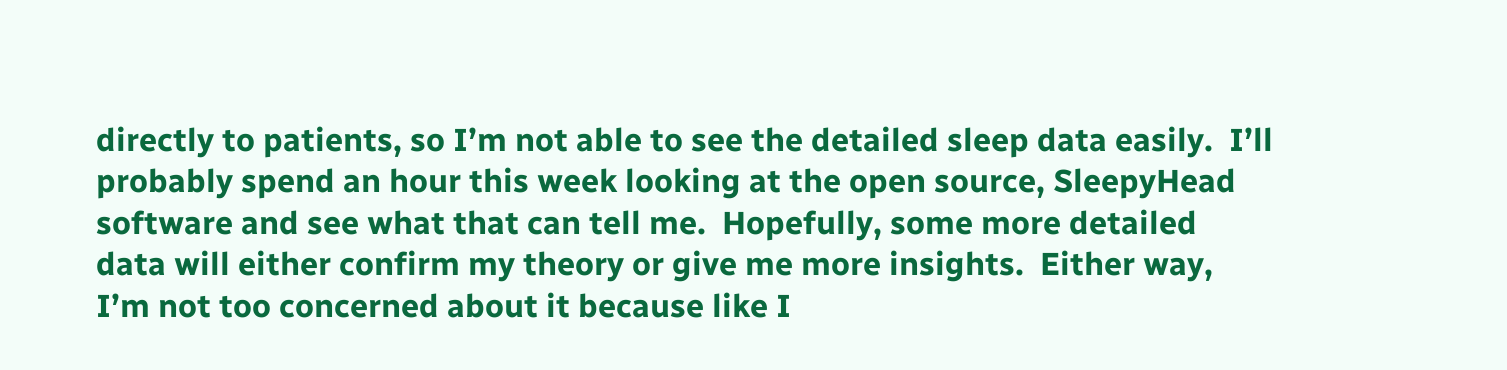directly to patients, so I’m not able to see the detailed sleep data easily.  I’ll probably spend an hour this week looking at the open source, SleepyHead software and see what that can tell me.  Hopefully, some more detailed data will either confirm my theory or give me more insights.  Either way, I’m not too concerned about it because like I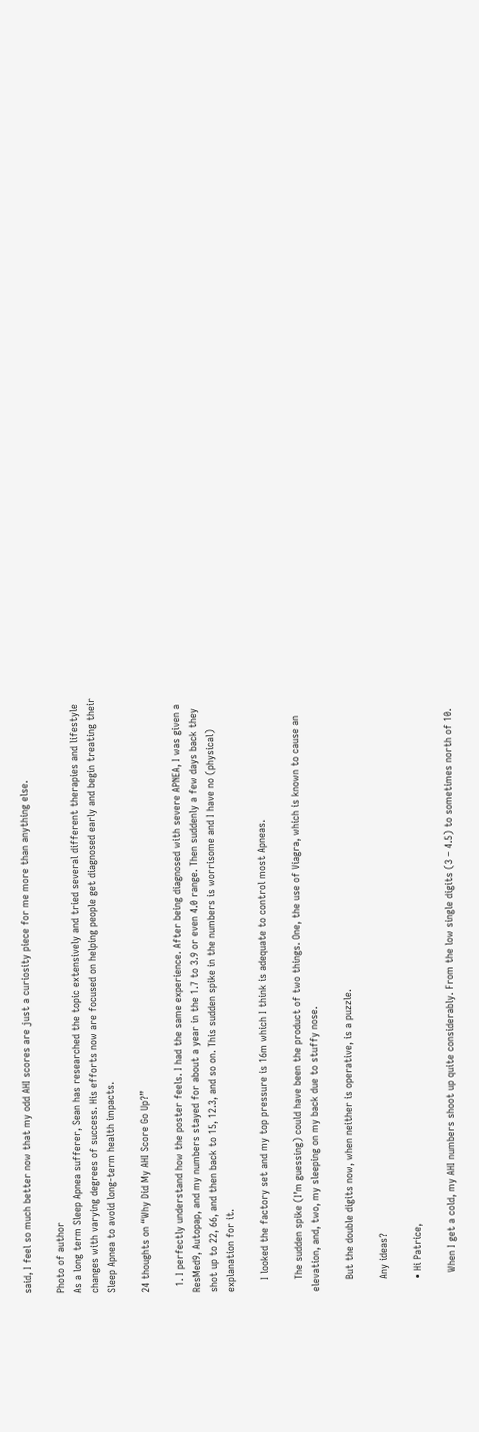said, I feel so much better now that my odd AHI scores are just a curiosity piece for me more than anything else.

Photo of author
As a long term Sleep Apnea sufferer, Sean has researched the topic extensively and tried several different therapies and lifestyle changes with varying degrees of success. His efforts now are focused on helping people get diagnosed early and begin treating their Sleep Apnea to avoid long-term health impacts.

24 thoughts on “Why Did My AHI Score Go Up?”

  1. I perfectly understand how the poster feels. I had the same experience. After being diagnosed with severe APNEA, I was given a ResMed9, Autopap, and my numbers stayed for about a year in the 1.7 to 3.9 or even 4.0 range. Then suddenly a few days back they shot up to 22, 66, and then back to 15, 12.3, and so on. This sudden spike in the numbers is worrisome and I have no (physical) explanation for it.

    I looked the factory set and my top pressure is 16m which I think is adequate to control most Apneas.

    The sudden spike (I’m guessing) could have been the product of two things. One, the use of Viagra, which is known to cause an elevation, and, two, my sleeping on my back due to stuffy nose.

    But the double digits now, when neither is operative, is a puzzle.

    Any ideas?

    • Hi Patrice,

      When I get a cold, my AHI numbers shoot up quite considerably. From the low single digits (3 – 4.5) to sometimes north of 10.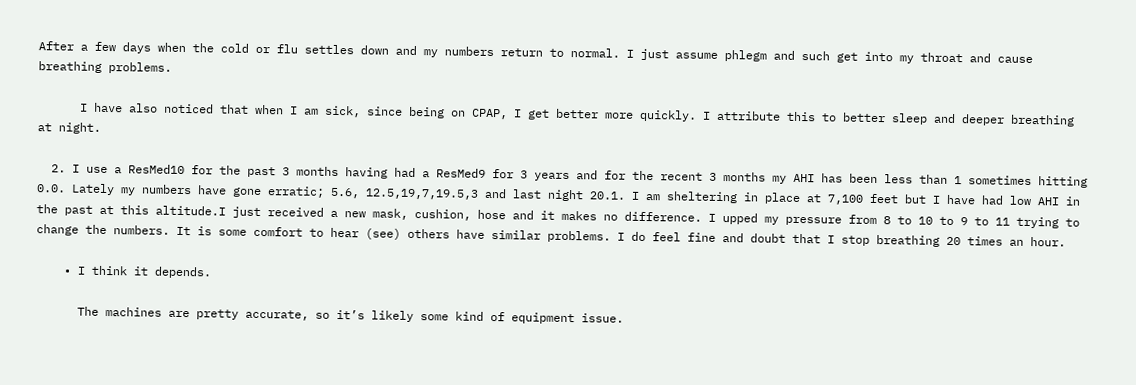After a few days when the cold or flu settles down and my numbers return to normal. I just assume phlegm and such get into my throat and cause breathing problems.

      I have also noticed that when I am sick, since being on CPAP, I get better more quickly. I attribute this to better sleep and deeper breathing at night.

  2. I use a ResMed10 for the past 3 months having had a ResMed9 for 3 years and for the recent 3 months my AHI has been less than 1 sometimes hitting 0.0. Lately my numbers have gone erratic; 5.6, 12.5,19,7,19.5,3 and last night 20.1. I am sheltering in place at 7,100 feet but I have had low AHI in the past at this altitude.I just received a new mask, cushion, hose and it makes no difference. I upped my pressure from 8 to 10 to 9 to 11 trying to change the numbers. It is some comfort to hear (see) others have similar problems. I do feel fine and doubt that I stop breathing 20 times an hour.

    • I think it depends.

      The machines are pretty accurate, so it’s likely some kind of equipment issue.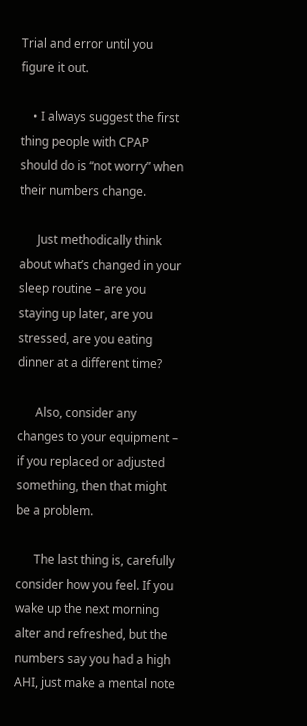Trial and error until you figure it out.

    • I always suggest the first thing people with CPAP should do is “not worry” when their numbers change.

      Just methodically think about what’s changed in your sleep routine – are you staying up later, are you stressed, are you eating dinner at a different time?

      Also, consider any changes to your equipment – if you replaced or adjusted something, then that might be a problem.

      The last thing is, carefully consider how you feel. If you wake up the next morning alter and refreshed, but the numbers say you had a high AHI, just make a mental note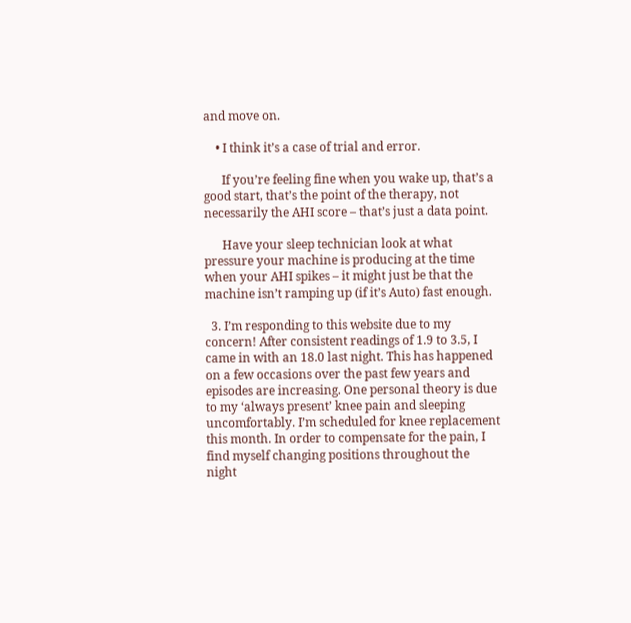and move on.

    • I think it’s a case of trial and error.

      If you’re feeling fine when you wake up, that’s a good start, that’s the point of the therapy, not necessarily the AHI score – that’s just a data point.

      Have your sleep technician look at what pressure your machine is producing at the time when your AHI spikes – it might just be that the machine isn’t ramping up (if it’s Auto) fast enough.

  3. I’m responding to this website due to my concern! After consistent readings of 1.9 to 3.5, I came in with an 18.0 last night. This has happened on a few occasions over the past few years and episodes are increasing. One personal theory is due to my ‘always present’ knee pain and sleeping uncomfortably. I’m scheduled for knee replacement this month. In order to compensate for the pain, I find myself changing positions throughout the night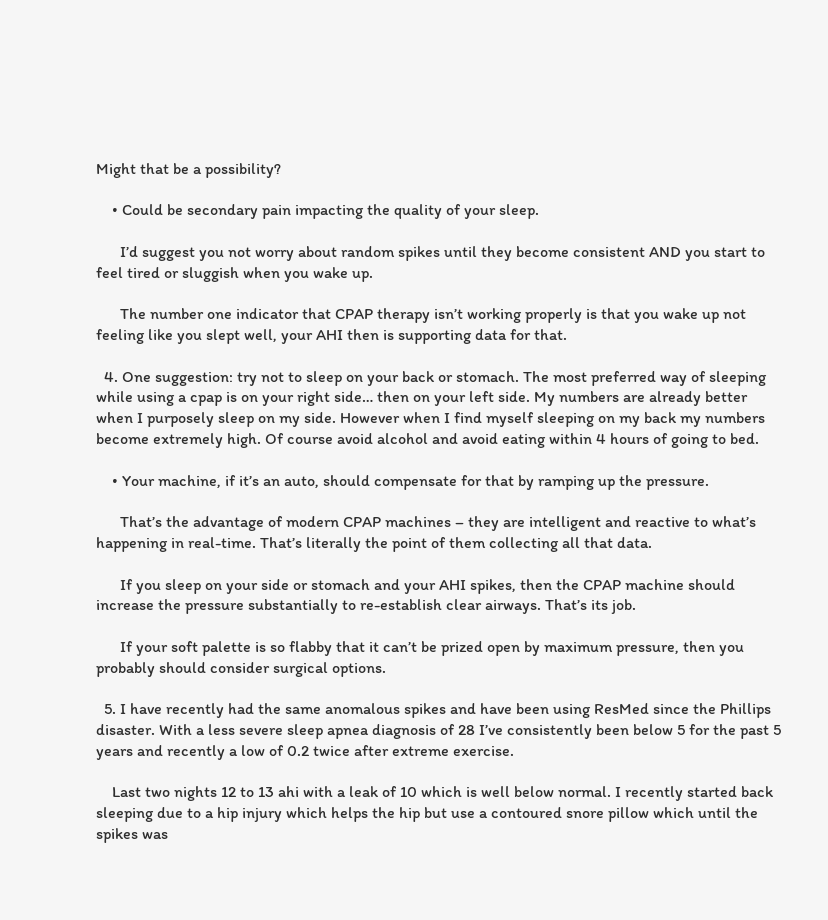Might that be a possibility?

    • Could be secondary pain impacting the quality of your sleep.

      I’d suggest you not worry about random spikes until they become consistent AND you start to feel tired or sluggish when you wake up.

      The number one indicator that CPAP therapy isn’t working properly is that you wake up not feeling like you slept well, your AHI then is supporting data for that.

  4. One suggestion: try not to sleep on your back or stomach. The most preferred way of sleeping while using a cpap is on your right side… then on your left side. My numbers are already better when I purposely sleep on my side. However when I find myself sleeping on my back my numbers become extremely high. Of course avoid alcohol and avoid eating within 4 hours of going to bed.

    • Your machine, if it’s an auto, should compensate for that by ramping up the pressure.

      That’s the advantage of modern CPAP machines – they are intelligent and reactive to what’s happening in real-time. That’s literally the point of them collecting all that data.

      If you sleep on your side or stomach and your AHI spikes, then the CPAP machine should increase the pressure substantially to re-establish clear airways. That’s its job.

      If your soft palette is so flabby that it can’t be prized open by maximum pressure, then you probably should consider surgical options.

  5. I have recently had the same anomalous spikes and have been using ResMed since the Phillips disaster. With a less severe sleep apnea diagnosis of 28 I’ve consistently been below 5 for the past 5 years and recently a low of 0.2 twice after extreme exercise.

    Last two nights 12 to 13 ahi with a leak of 10 which is well below normal. I recently started back sleeping due to a hip injury which helps the hip but use a contoured snore pillow which until the spikes was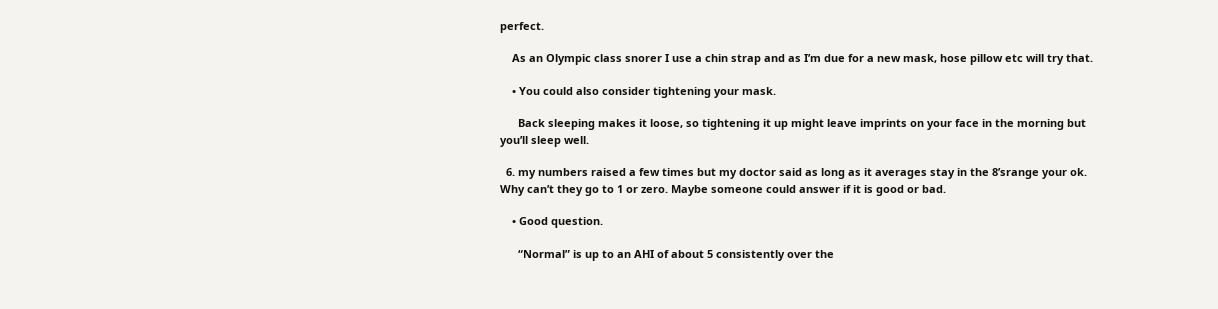perfect.

    As an Olympic class snorer I use a chin strap and as I’m due for a new mask, hose pillow etc will try that.

    • You could also consider tightening your mask.

      Back sleeping makes it loose, so tightening it up might leave imprints on your face in the morning but you’ll sleep well.

  6. my numbers raised a few times but my doctor said as long as it averages stay in the 8’srange your ok. Why can’t they go to 1 or zero. Maybe someone could answer if it is good or bad.

    • Good question.

      “Normal” is up to an AHI of about 5 consistently over the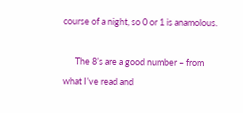course of a night, so 0 or 1 is anamolous.

      The 8’s are a good number – from what I’ve read and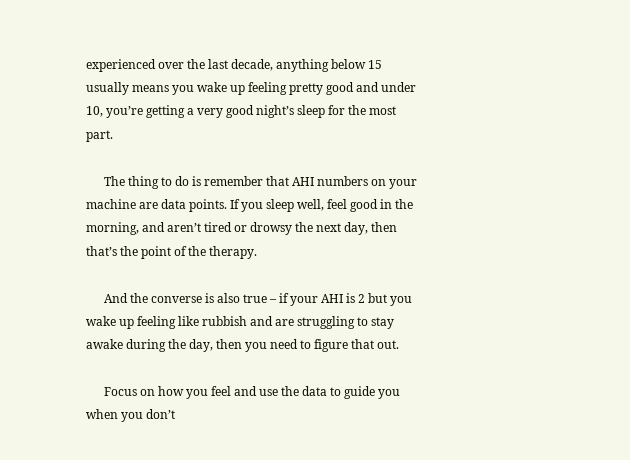experienced over the last decade, anything below 15 usually means you wake up feeling pretty good and under 10, you’re getting a very good night’s sleep for the most part.

      The thing to do is remember that AHI numbers on your machine are data points. If you sleep well, feel good in the morning, and aren’t tired or drowsy the next day, then that’s the point of the therapy.

      And the converse is also true – if your AHI is 2 but you wake up feeling like rubbish and are struggling to stay awake during the day, then you need to figure that out.

      Focus on how you feel and use the data to guide you when you don’t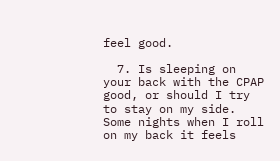feel good.

  7. Is sleeping on your back with the CPAP good, or should I try to stay on my side. Some nights when I roll on my back it feels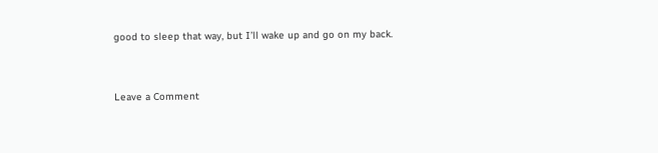good to sleep that way, but I’ll wake up and go on my back.


Leave a Comment